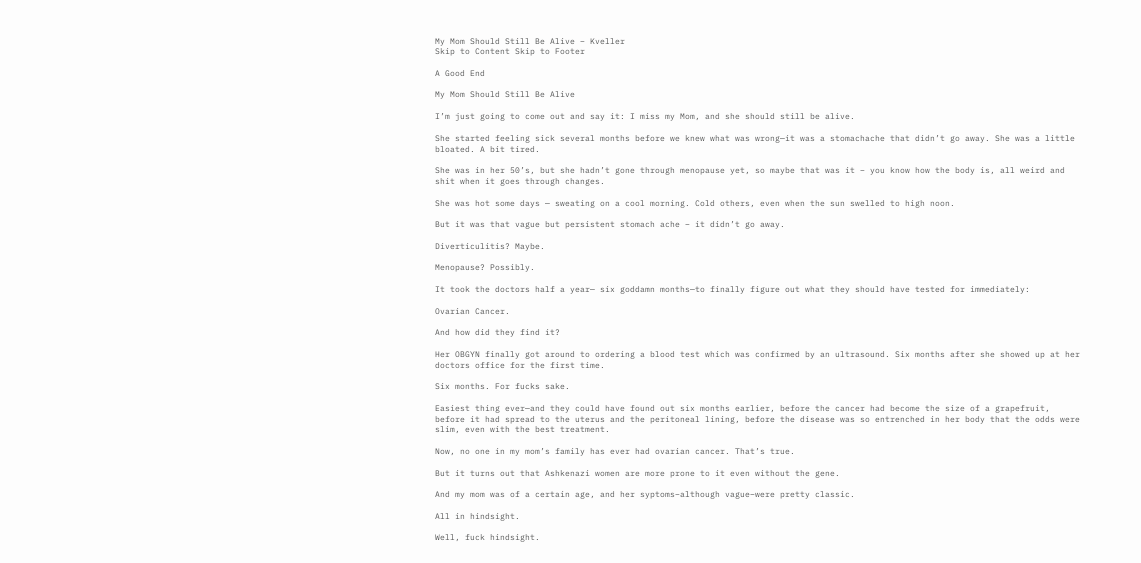My Mom Should Still Be Alive – Kveller
Skip to Content Skip to Footer

A Good End

My Mom Should Still Be Alive

I’m just going to come out and say it: I miss my Mom, and she should still be alive.

She started feeling sick several months before we knew what was wrong—it was a stomachache that didn’t go away. She was a little bloated. A bit tired.

She was in her 50’s, but she hadn’t gone through menopause yet, so maybe that was it – you know how the body is, all weird and shit when it goes through changes.

She was hot some days — sweating on a cool morning. Cold others, even when the sun swelled to high noon.

But it was that vague but persistent stomach ache – it didn’t go away.

Diverticulitis? Maybe.

Menopause? Possibly.

It took the doctors half a year— six goddamn months—to finally figure out what they should have tested for immediately:

Ovarian Cancer.

And how did they find it?

Her OBGYN finally got around to ordering a blood test which was confirmed by an ultrasound. Six months after she showed up at her doctors office for the first time.

Six months. For fucks sake.

Easiest thing ever—and they could have found out six months earlier, before the cancer had become the size of a grapefruit, before it had spread to the uterus and the peritoneal lining, before the disease was so entrenched in her body that the odds were slim, even with the best treatment.

Now, no one in my mom’s family has ever had ovarian cancer. That’s true.

But it turns out that Ashkenazi women are more prone to it even without the gene.

And my mom was of a certain age, and her syptoms–although vague–were pretty classic.

All in hindsight.

Well, fuck hindsight.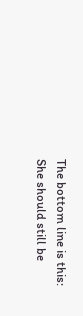The bottom line is this: She should still be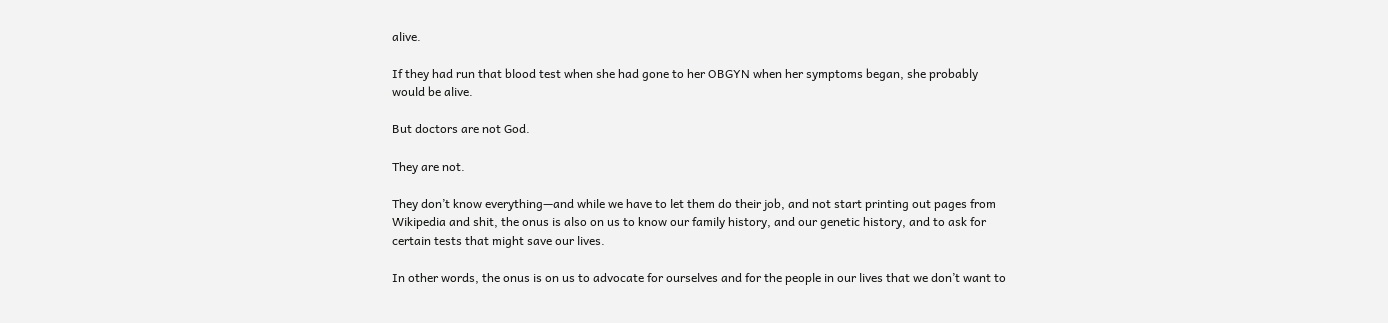alive.

If they had run that blood test when she had gone to her OBGYN when her symptoms began, she probably would be alive.

But doctors are not God.

They are not.

They don’t know everything—and while we have to let them do their job, and not start printing out pages from Wikipedia and shit, the onus is also on us to know our family history, and our genetic history, and to ask for certain tests that might save our lives.

In other words, the onus is on us to advocate for ourselves and for the people in our lives that we don’t want to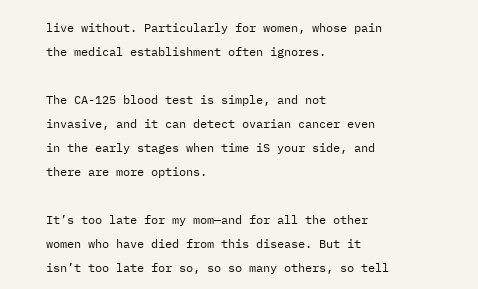live without. Particularly for women, whose pain the medical establishment often ignores.

The CA-125 blood test is simple, and not invasive, and it can detect ovarian cancer even in the early stages when time iS your side, and there are more options.

It’s too late for my mom—and for all the other women who have died from this disease. But it isn’t too late for so, so so many others, so tell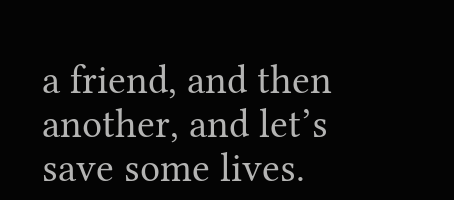a friend, and then another, and let’s save some lives.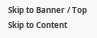Skip to Banner / Top Skip to Content